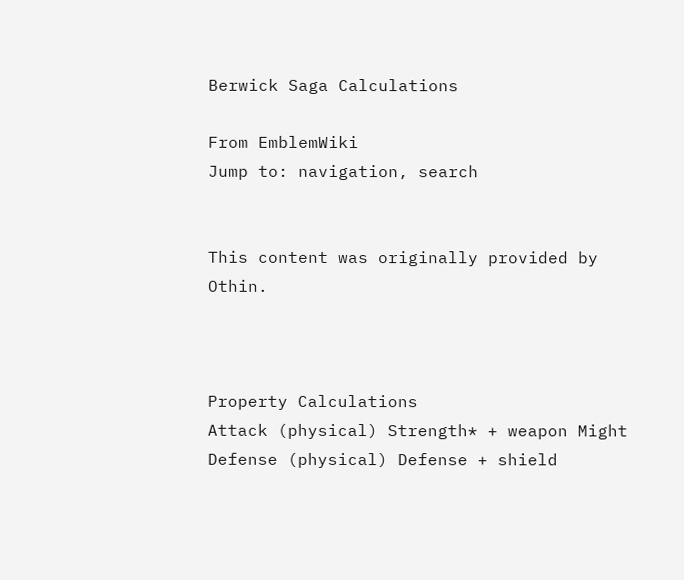Berwick Saga Calculations

From EmblemWiki
Jump to: navigation, search


This content was originally provided by Othin.



Property Calculations
Attack (physical) Strength* + weapon Might
Defense (physical) Defense + shield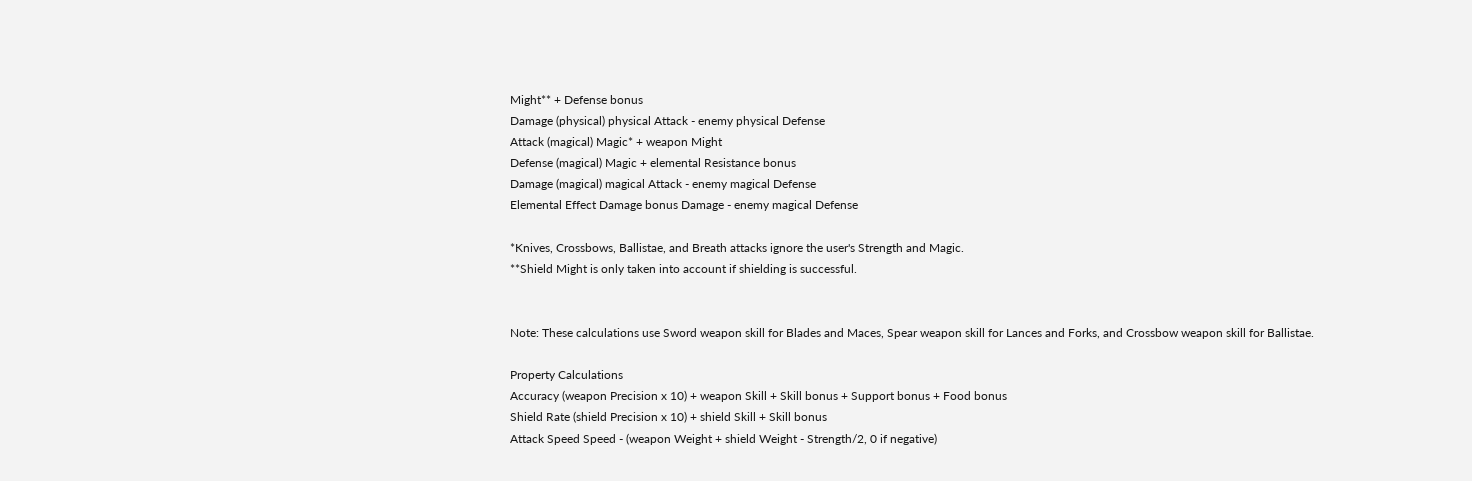Might** + Defense bonus
Damage (physical) physical Attack - enemy physical Defense
Attack (magical) Magic* + weapon Might
Defense (magical) Magic + elemental Resistance bonus
Damage (magical) magical Attack - enemy magical Defense
Elemental Effect Damage bonus Damage - enemy magical Defense

*Knives, Crossbows, Ballistae, and Breath attacks ignore the user's Strength and Magic.
**Shield Might is only taken into account if shielding is successful.


Note: These calculations use Sword weapon skill for Blades and Maces, Spear weapon skill for Lances and Forks, and Crossbow weapon skill for Ballistae.

Property Calculations
Accuracy (weapon Precision x 10) + weapon Skill + Skill bonus + Support bonus + Food bonus
Shield Rate (shield Precision x 10) + shield Skill + Skill bonus
Attack Speed Speed - (weapon Weight + shield Weight - Strength/2, 0 if negative)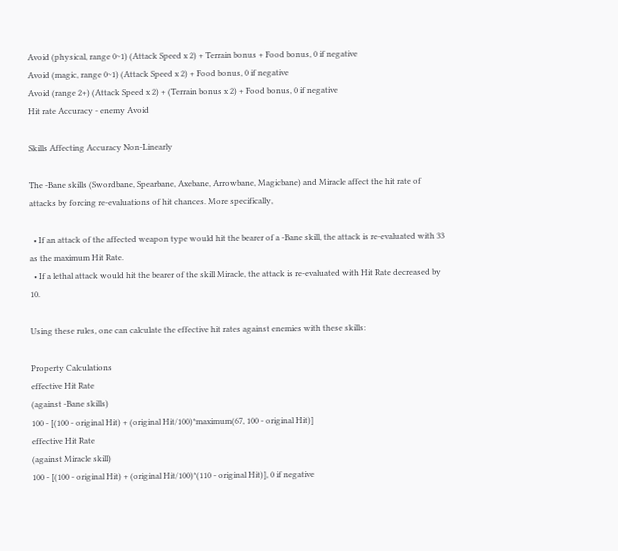Avoid (physical, range 0~1) (Attack Speed x 2) + Terrain bonus + Food bonus, 0 if negative
Avoid (magic, range 0~1) (Attack Speed x 2) + Food bonus, 0 if negative
Avoid (range 2+) (Attack Speed x 2) + (Terrain bonus x 2) + Food bonus, 0 if negative
Hit rate Accuracy - enemy Avoid

Skills Affecting Accuracy Non-Linearly

The -Bane skills (Swordbane, Spearbane, Axebane, Arrowbane, Magicbane) and Miracle affect the hit rate of attacks by forcing re-evaluations of hit chances. More specifically,

  • If an attack of the affected weapon type would hit the bearer of a -Bane skill, the attack is re-evaluated with 33 as the maximum Hit Rate.
  • If a lethal attack would hit the bearer of the skill Miracle, the attack is re-evaluated with Hit Rate decreased by 10.

Using these rules, one can calculate the effective hit rates against enemies with these skills:

Property Calculations
effective Hit Rate
(against -Bane skills)
100 - [(100 - original Hit) + (original Hit/100)*maximum(67, 100 - original Hit)]
effective Hit Rate
(against Miracle skill)
100 - [(100 - original Hit) + (original Hit/100)*(110 - original Hit)], 0 if negative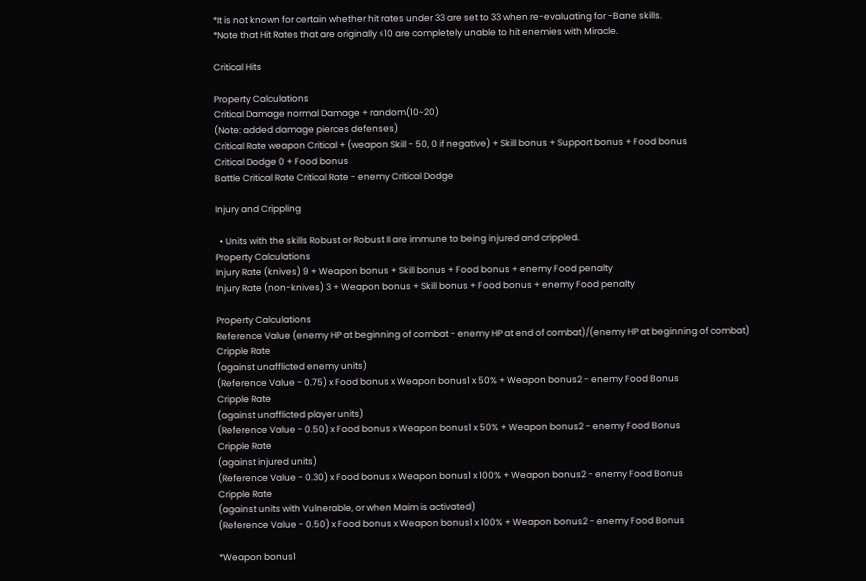*It is not known for certain whether hit rates under 33 are set to 33 when re-evaluating for -Bane skills.
*Note that Hit Rates that are originally ≤10 are completely unable to hit enemies with Miracle.

Critical Hits

Property Calculations
Critical Damage normal Damage + random(10~20)
(Note: added damage pierces defenses)
Critical Rate weapon Critical + (weapon Skill - 50, 0 if negative) + Skill bonus + Support bonus + Food bonus
Critical Dodge 0 + Food bonus
Battle Critical Rate Critical Rate - enemy Critical Dodge

Injury and Crippling

  • Units with the skills Robust or Robust II are immune to being injured and crippled.
Property Calculations
Injury Rate (knives) 9 + Weapon bonus + Skill bonus + Food bonus + enemy Food penalty
Injury Rate (non-knives) 3 + Weapon bonus + Skill bonus + Food bonus + enemy Food penalty

Property Calculations
Reference Value (enemy HP at beginning of combat - enemy HP at end of combat)/(enemy HP at beginning of combat)
Cripple Rate
(against unafflicted enemy units)
(Reference Value - 0.75) x Food bonus x Weapon bonus1 x 50% + Weapon bonus2 - enemy Food Bonus
Cripple Rate
(against unafflicted player units)
(Reference Value - 0.50) x Food bonus x Weapon bonus1 x 50% + Weapon bonus2 - enemy Food Bonus
Cripple Rate
(against injured units)
(Reference Value - 0.30) x Food bonus x Weapon bonus1 x 100% + Weapon bonus2 - enemy Food Bonus
Cripple Rate
(against units with Vulnerable, or when Maim is activated)
(Reference Value - 0.50) x Food bonus x Weapon bonus1 x 100% + Weapon bonus2 - enemy Food Bonus

*Weapon bonus1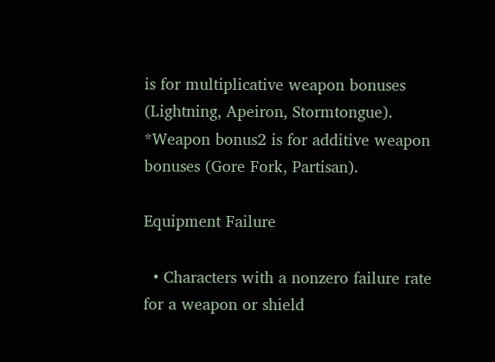is for multiplicative weapon bonuses (Lightning, Apeiron, Stormtongue).
*Weapon bonus2 is for additive weapon bonuses (Gore Fork, Partisan).

Equipment Failure

  • Characters with a nonzero failure rate for a weapon or shield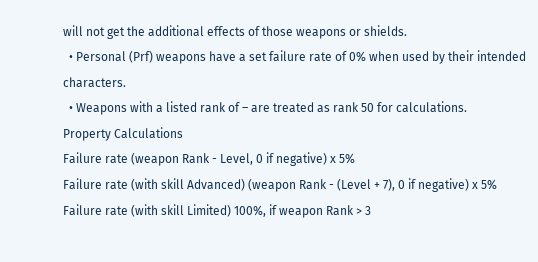will not get the additional effects of those weapons or shields.
  • Personal (Prf) weapons have a set failure rate of 0% when used by their intended characters.
  • Weapons with a listed rank of – are treated as rank 50 for calculations.
Property Calculations
Failure rate (weapon Rank - Level, 0 if negative) x 5%
Failure rate (with skill Advanced) (weapon Rank - (Level + 7), 0 if negative) x 5%
Failure rate (with skill Limited) 100%, if weapon Rank > 3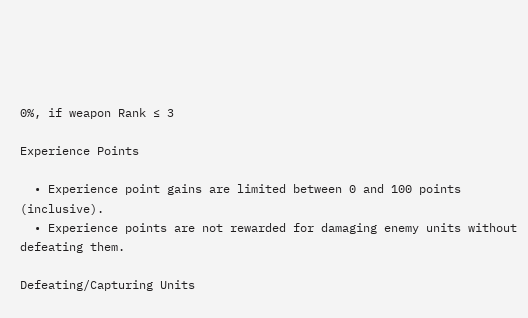0%, if weapon Rank ≤ 3

Experience Points

  • Experience point gains are limited between 0 and 100 points (inclusive).
  • Experience points are not rewarded for damaging enemy units without defeating them.

Defeating/Capturing Units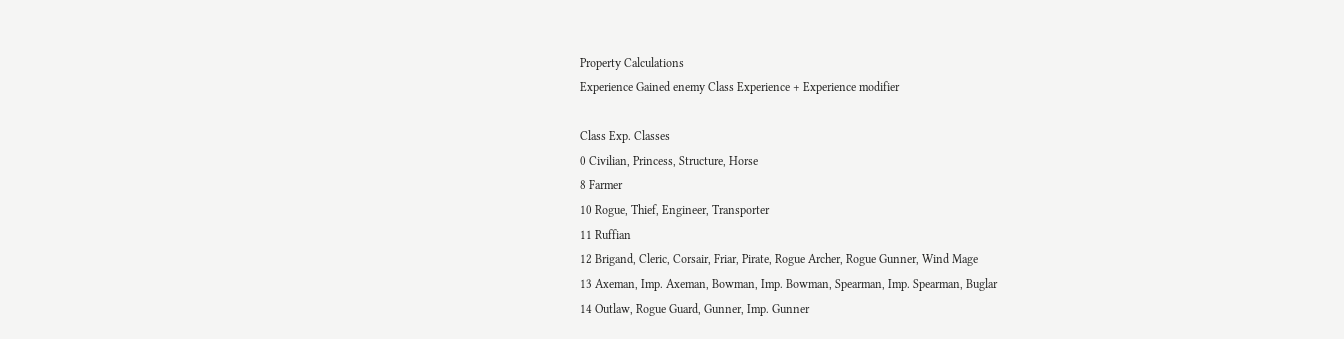Property Calculations
Experience Gained enemy Class Experience + Experience modifier

Class Exp. Classes
0 Civilian, Princess, Structure, Horse
8 Farmer
10 Rogue, Thief, Engineer, Transporter
11 Ruffian
12 Brigand, Cleric, Corsair, Friar, Pirate, Rogue Archer, Rogue Gunner, Wind Mage
13 Axeman, Imp. Axeman, Bowman, Imp. Bowman, Spearman, Imp. Spearman, Buglar
14 Outlaw, Rogue Guard, Gunner, Imp. Gunner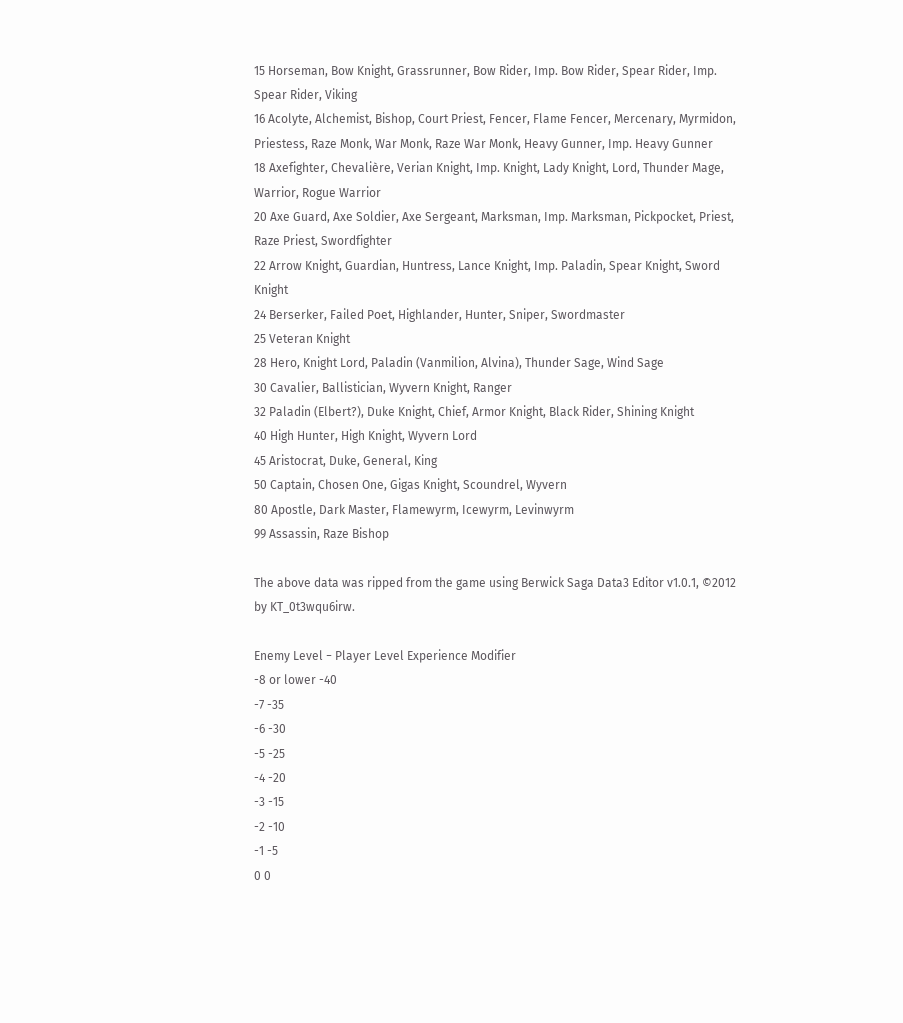15 Horseman, Bow Knight, Grassrunner, Bow Rider, Imp. Bow Rider, Spear Rider, Imp. Spear Rider, Viking
16 Acolyte, Alchemist, Bishop, Court Priest, Fencer, Flame Fencer, Mercenary, Myrmidon, Priestess, Raze Monk, War Monk, Raze War Monk, Heavy Gunner, Imp. Heavy Gunner
18 Axefighter, Chevalière, Verian Knight, Imp. Knight, Lady Knight, Lord, Thunder Mage, Warrior, Rogue Warrior
20 Axe Guard, Axe Soldier, Axe Sergeant, Marksman, Imp. Marksman, Pickpocket, Priest, Raze Priest, Swordfighter
22 Arrow Knight, Guardian, Huntress, Lance Knight, Imp. Paladin, Spear Knight, Sword Knight
24 Berserker, Failed Poet, Highlander, Hunter, Sniper, Swordmaster
25 Veteran Knight
28 Hero, Knight Lord, Paladin (Vanmilion, Alvina), Thunder Sage, Wind Sage
30 Cavalier, Ballistician, Wyvern Knight, Ranger
32 Paladin (Elbert?), Duke Knight, Chief, Armor Knight, Black Rider, Shining Knight
40 High Hunter, High Knight, Wyvern Lord
45 Aristocrat, Duke, General, King
50 Captain, Chosen One, Gigas Knight, Scoundrel, Wyvern
80 Apostle, Dark Master, Flamewyrm, Icewyrm, Levinwyrm
99 Assassin, Raze Bishop

The above data was ripped from the game using Berwick Saga Data3 Editor v1.0.1, ©2012 by KT_0t3wqu6irw.

Enemy Level − Player Level Experience Modifier
-8 or lower -40
-7 -35
-6 -30
-5 -25
-4 -20
-3 -15
-2 -10
-1 -5
0 0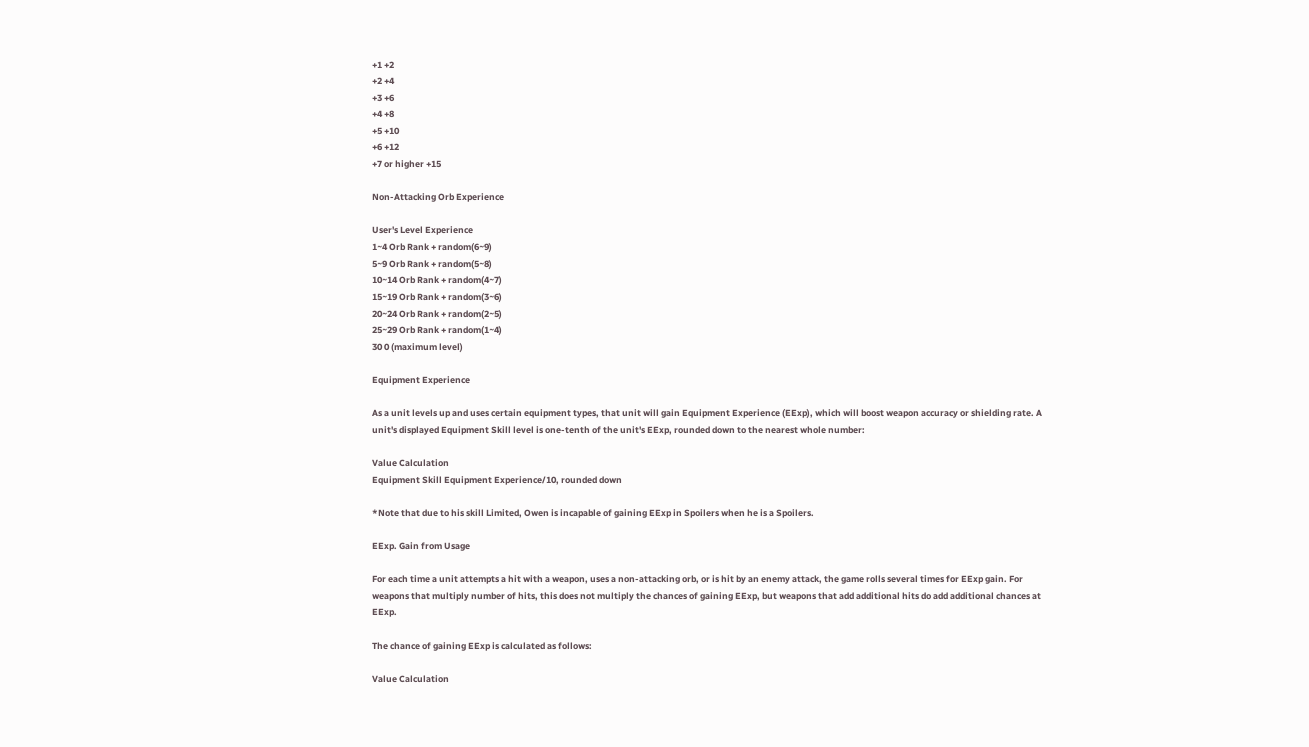+1 +2
+2 +4
+3 +6
+4 +8
+5 +10
+6 +12
+7 or higher +15

Non-Attacking Orb Experience

User's Level Experience
1~4 Orb Rank + random(6~9)
5~9 Orb Rank + random(5~8)
10~14 Orb Rank + random(4~7)
15~19 Orb Rank + random(3~6)
20~24 Orb Rank + random(2~5)
25~29 Orb Rank + random(1~4)
30 0 (maximum level)

Equipment Experience

As a unit levels up and uses certain equipment types, that unit will gain Equipment Experience (EExp), which will boost weapon accuracy or shielding rate. A unit's displayed Equipment Skill level is one-tenth of the unit's EExp, rounded down to the nearest whole number:

Value Calculation
Equipment Skill Equipment Experience/10, rounded down

*Note that due to his skill Limited, Owen is incapable of gaining EExp in Spoilers when he is a Spoilers.

EExp. Gain from Usage

For each time a unit attempts a hit with a weapon, uses a non-attacking orb, or is hit by an enemy attack, the game rolls several times for EExp gain. For weapons that multiply number of hits, this does not multiply the chances of gaining EExp, but weapons that add additional hits do add additional chances at EExp.

The chance of gaining EExp is calculated as follows:

Value Calculation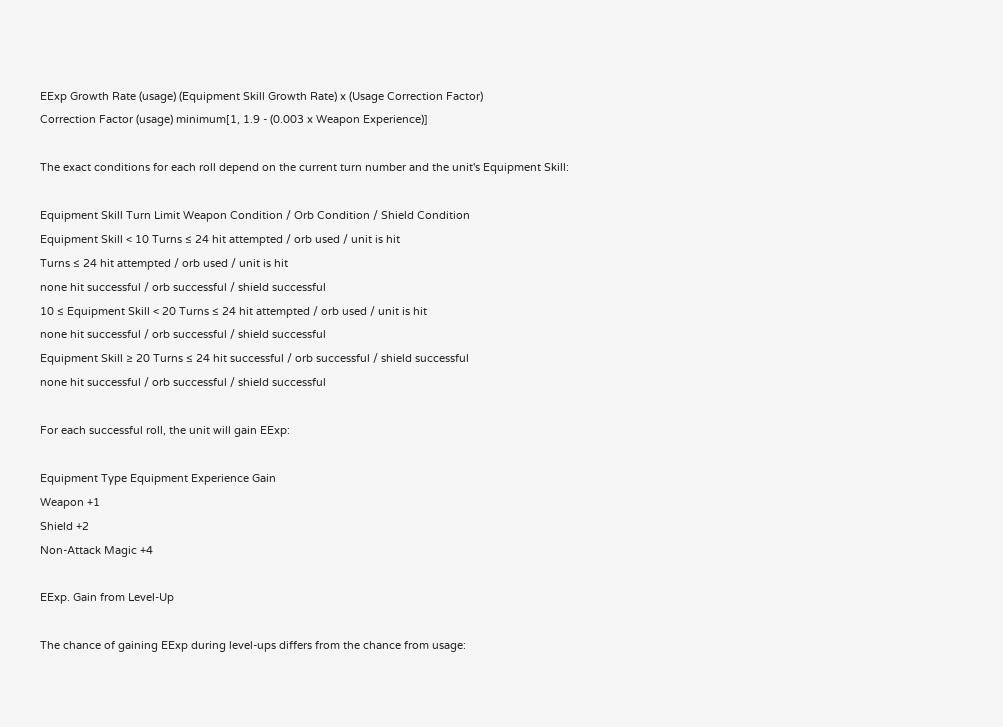EExp Growth Rate (usage) (Equipment Skill Growth Rate) x (Usage Correction Factor)
Correction Factor (usage) minimum[1, 1.9 - (0.003 x Weapon Experience)]

The exact conditions for each roll depend on the current turn number and the unit's Equipment Skill:

Equipment Skill Turn Limit Weapon Condition / Orb Condition / Shield Condition
Equipment Skill < 10 Turns ≤ 24 hit attempted / orb used / unit is hit
Turns ≤ 24 hit attempted / orb used / unit is hit
none hit successful / orb successful / shield successful
10 ≤ Equipment Skill < 20 Turns ≤ 24 hit attempted / orb used / unit is hit
none hit successful / orb successful / shield successful
Equipment Skill ≥ 20 Turns ≤ 24 hit successful / orb successful / shield successful
none hit successful / orb successful / shield successful

For each successful roll, the unit will gain EExp:

Equipment Type Equipment Experience Gain
Weapon +1
Shield +2
Non-Attack Magic +4

EExp. Gain from Level-Up

The chance of gaining EExp during level-ups differs from the chance from usage: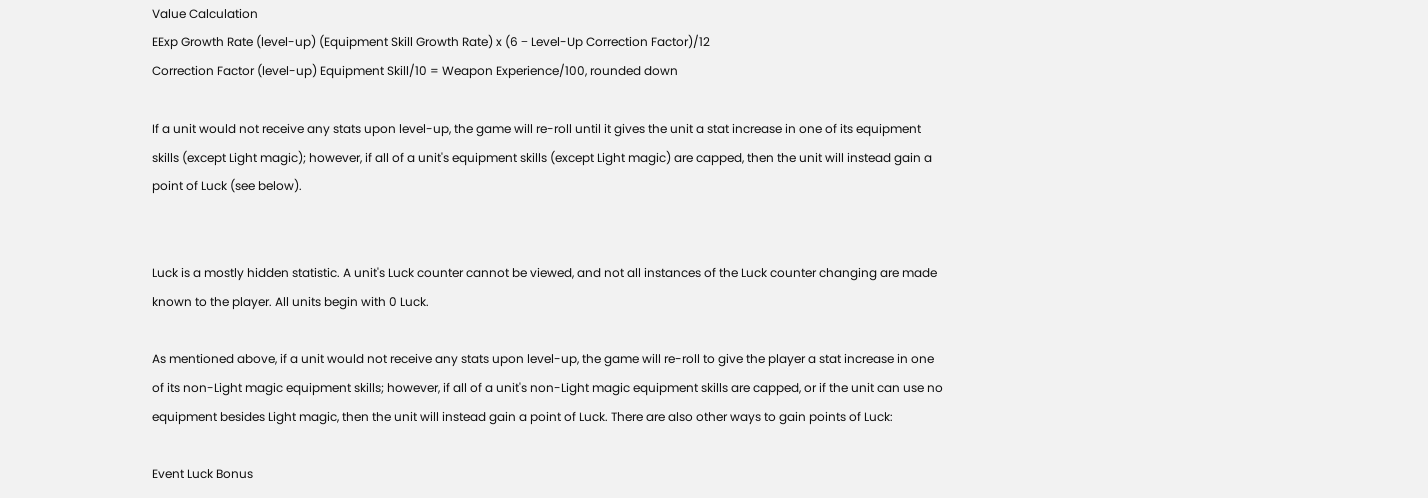Value Calculation
EExp Growth Rate (level-up) (Equipment Skill Growth Rate) x (6 − Level-Up Correction Factor)/12
Correction Factor (level-up) Equipment Skill/10 = Weapon Experience/100, rounded down

If a unit would not receive any stats upon level-up, the game will re-roll until it gives the unit a stat increase in one of its equipment skills (except Light magic); however, if all of a unit's equipment skills (except Light magic) are capped, then the unit will instead gain a point of Luck (see below).


Luck is a mostly hidden statistic. A unit's Luck counter cannot be viewed, and not all instances of the Luck counter changing are made known to the player. All units begin with 0 Luck.

As mentioned above, if a unit would not receive any stats upon level-up, the game will re-roll to give the player a stat increase in one of its non-Light magic equipment skills; however, if all of a unit's non-Light magic equipment skills are capped, or if the unit can use no equipment besides Light magic, then the unit will instead gain a point of Luck. There are also other ways to gain points of Luck:

Event Luck Bonus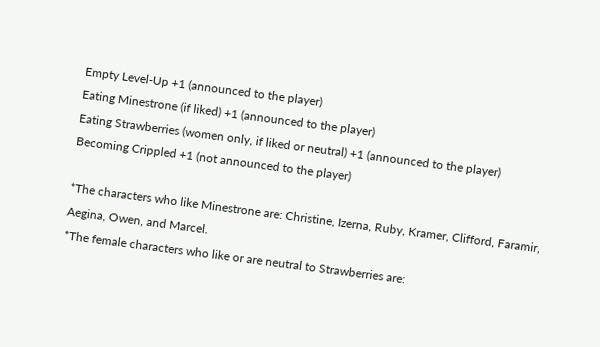Empty Level-Up +1 (announced to the player)
Eating Minestrone (if liked) +1 (announced to the player)
Eating Strawberries (women only, if liked or neutral) +1 (announced to the player)
Becoming Crippled +1 (not announced to the player)

*The characters who like Minestrone are: Christine, Izerna, Ruby, Kramer, Clifford, Faramir, Aegina, Owen, and Marcel.
*The female characters who like or are neutral to Strawberries are: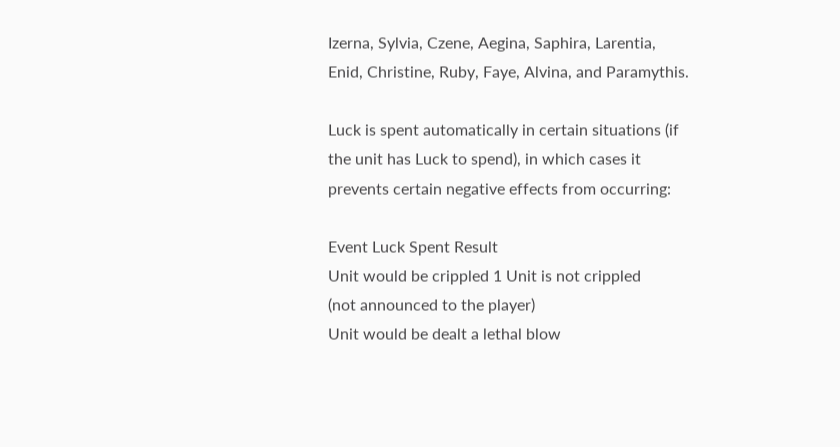Izerna, Sylvia, Czene, Aegina, Saphira, Larentia, Enid, Christine, Ruby, Faye, Alvina, and Paramythis.

Luck is spent automatically in certain situations (if the unit has Luck to spend), in which cases it prevents certain negative effects from occurring:

Event Luck Spent Result
Unit would be crippled 1 Unit is not crippled
(not announced to the player)
Unit would be dealt a lethal blow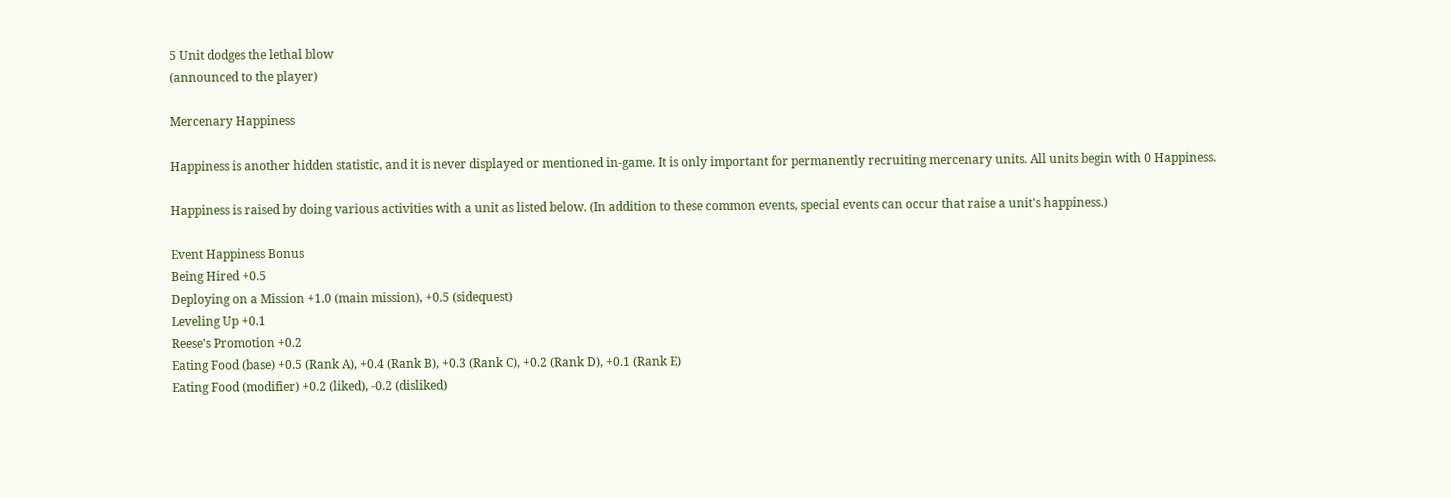5 Unit dodges the lethal blow
(announced to the player)

Mercenary Happiness

Happiness is another hidden statistic, and it is never displayed or mentioned in-game. It is only important for permanently recruiting mercenary units. All units begin with 0 Happiness.

Happiness is raised by doing various activities with a unit as listed below. (In addition to these common events, special events can occur that raise a unit's happiness.)

Event Happiness Bonus
Being Hired +0.5
Deploying on a Mission +1.0 (main mission), +0.5 (sidequest)
Leveling Up +0.1
Reese's Promotion +0.2
Eating Food (base) +0.5 (Rank A), +0.4 (Rank B), +0.3 (Rank C), +0.2 (Rank D), +0.1 (Rank E)
Eating Food (modifier) +0.2 (liked), -0.2 (disliked)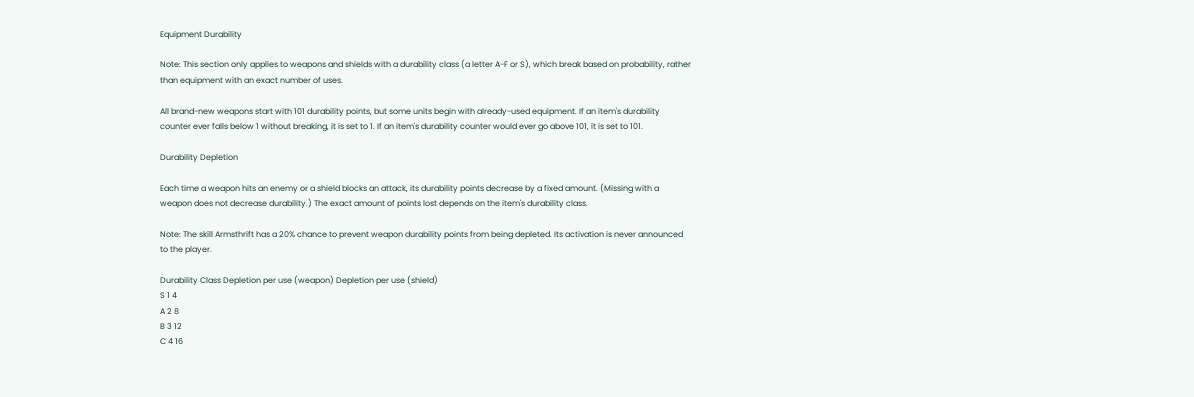Equipment Durability

Note: This section only applies to weapons and shields with a durability class (a letter A-F or S), which break based on probability, rather than equipment with an exact number of uses.

All brand-new weapons start with 101 durability points, but some units begin with already-used equipment. If an item's durability counter ever falls below 1 without breaking, it is set to 1. If an item's durability counter would ever go above 101, it is set to 101.

Durability Depletion

Each time a weapon hits an enemy or a shield blocks an attack, its durability points decrease by a fixed amount. (Missing with a weapon does not decrease durability.) The exact amount of points lost depends on the item's durability class.

Note: The skill Armsthrift has a 20% chance to prevent weapon durability points from being depleted. Its activation is never announced to the player.

Durability Class Depletion per use (weapon) Depletion per use (shield)
S 1 4
A 2 8
B 3 12
C 4 16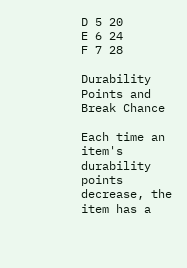D 5 20
E 6 24
F 7 28

Durability Points and Break Chance

Each time an item's durability points decrease, the item has a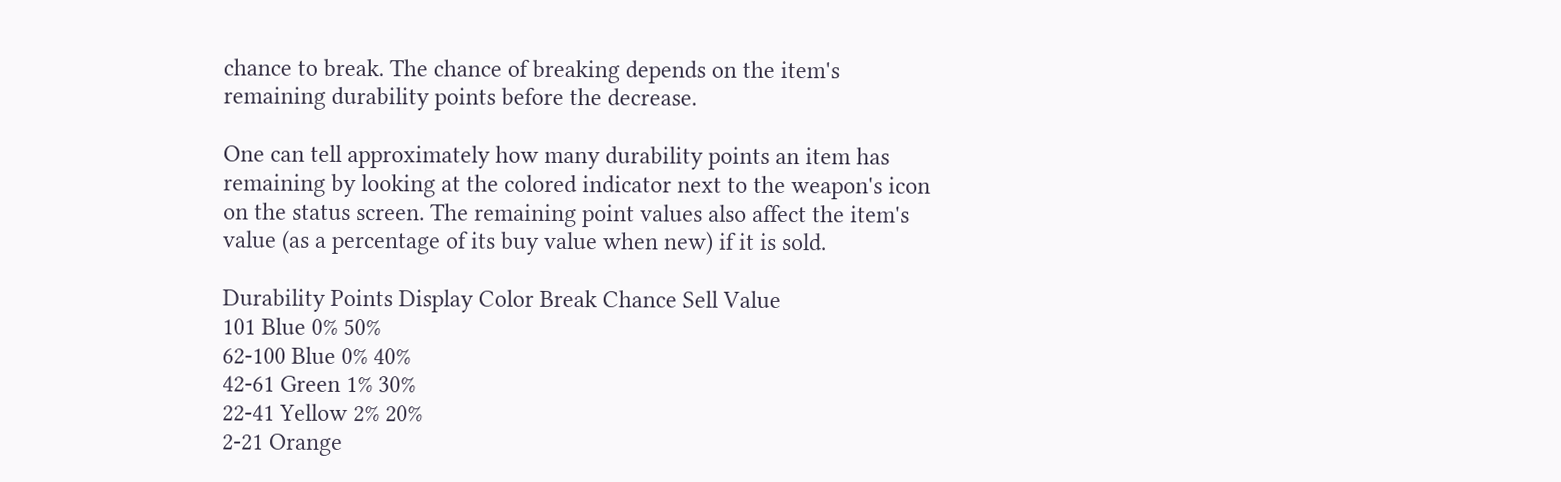chance to break. The chance of breaking depends on the item's remaining durability points before the decrease.

One can tell approximately how many durability points an item has remaining by looking at the colored indicator next to the weapon's icon on the status screen. The remaining point values also affect the item's value (as a percentage of its buy value when new) if it is sold.

Durability Points Display Color Break Chance Sell Value
101 Blue 0% 50%
62-100 Blue 0% 40%
42-61 Green 1% 30%
22-41 Yellow 2% 20%
2-21 Orange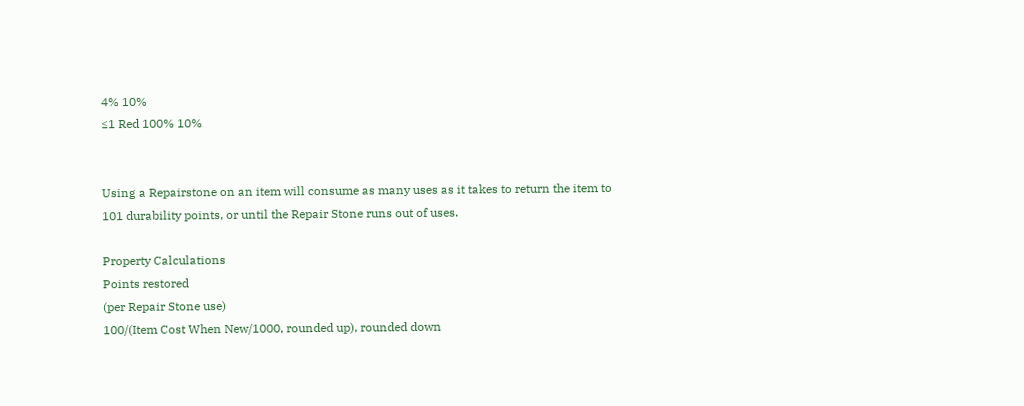4% 10%
≤1 Red 100% 10%


Using a Repairstone on an item will consume as many uses as it takes to return the item to 101 durability points, or until the Repair Stone runs out of uses.

Property Calculations
Points restored
(per Repair Stone use)
100/(Item Cost When New/1000, rounded up), rounded down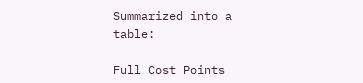Summarized into a table:

Full Cost Points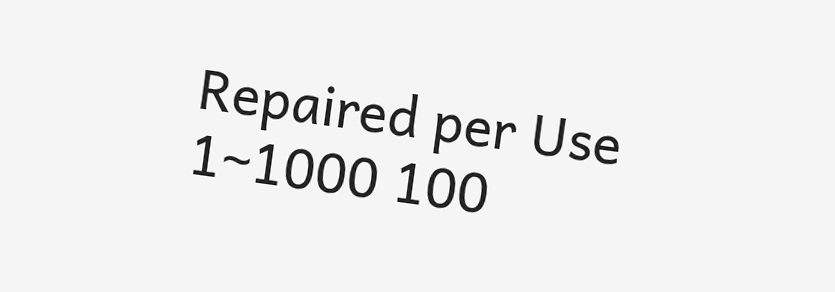Repaired per Use
1~1000 100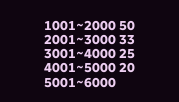1001~2000 50
2001~3000 33
3001~4000 25
4001~5000 20
5001~6000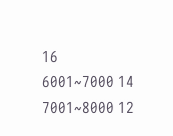16
6001~7000 14
7001~8000 12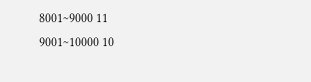8001~9000 11
9001~10000 10